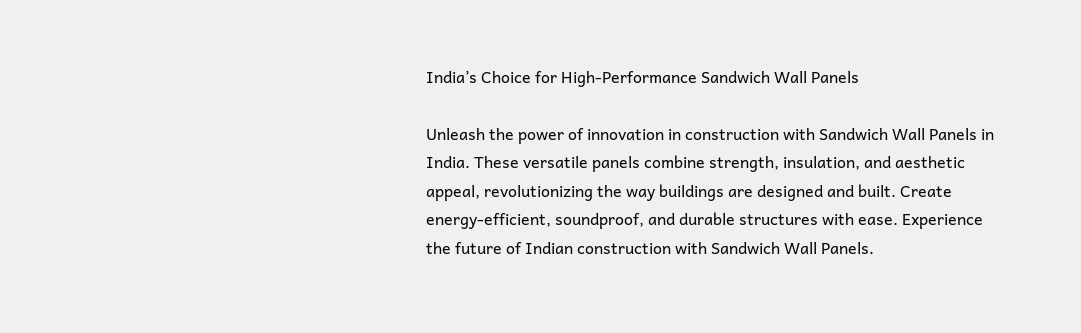India’s Choice for High-Performance Sandwich Wall Panels

Unleash the power of innovation in construction with Sandwich Wall Panels in India. These versatile panels combine strength, insulation, and aesthetic appeal, revolutionizing the way buildings are designed and built. Create energy-efficient, soundproof, and durable structures with ease. Experience the future of Indian construction with Sandwich Wall Panels.